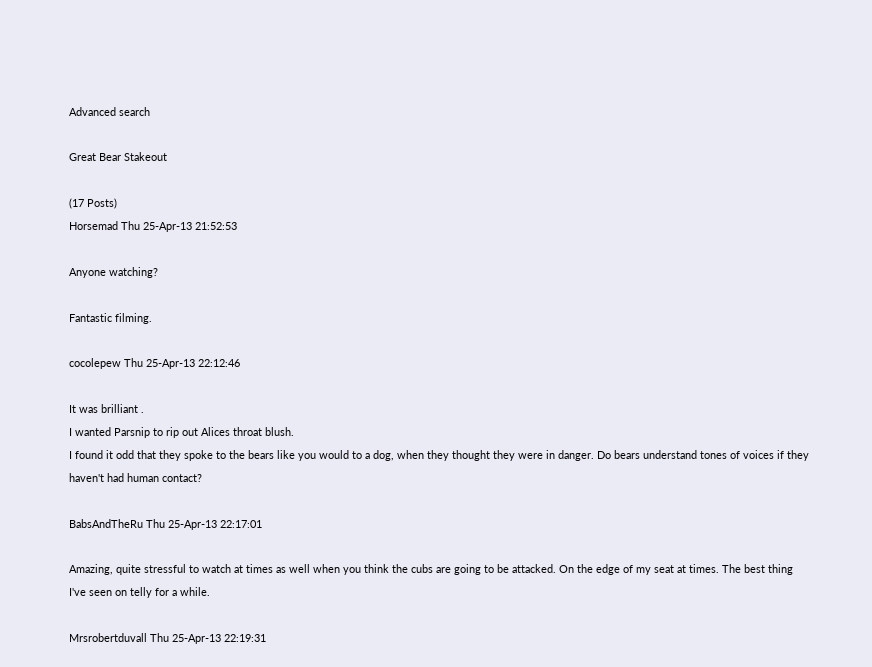Advanced search

Great Bear Stakeout

(17 Posts)
Horsemad Thu 25-Apr-13 21:52:53

Anyone watching?

Fantastic filming.

cocolepew Thu 25-Apr-13 22:12:46

It was brilliant .
I wanted Parsnip to rip out Alices throat blush.
I found it odd that they spoke to the bears like you would to a dog, when they thought they were in danger. Do bears understand tones of voices if they haven't had human contact?

BabsAndTheRu Thu 25-Apr-13 22:17:01

Amazing, quite stressful to watch at times as well when you think the cubs are going to be attacked. On the edge of my seat at times. The best thing I've seen on telly for a while.

Mrsrobertduvall Thu 25-Apr-13 22:19:31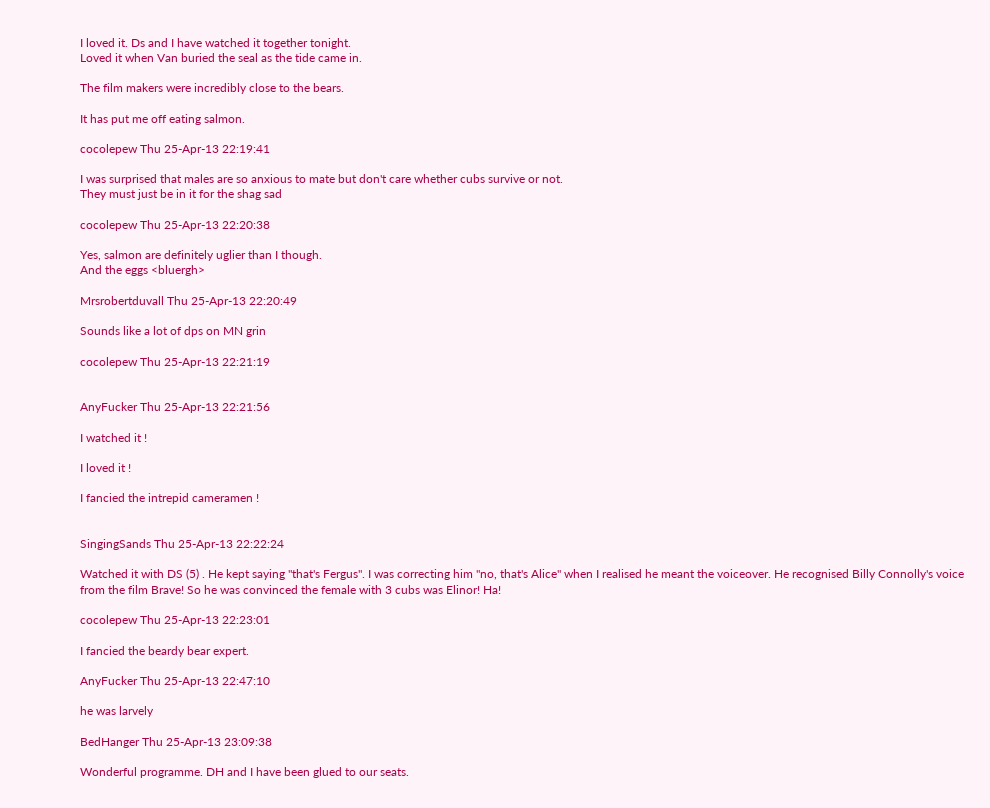I loved it. Ds and I have watched it together tonight.
Loved it when Van buried the seal as the tide came in.

The film makers were incredibly close to the bears.

It has put me off eating salmon.

cocolepew Thu 25-Apr-13 22:19:41

I was surprised that males are so anxious to mate but don't care whether cubs survive or not.
They must just be in it for the shag sad

cocolepew Thu 25-Apr-13 22:20:38

Yes, salmon are definitely uglier than I though.
And the eggs <bluergh>

Mrsrobertduvall Thu 25-Apr-13 22:20:49

Sounds like a lot of dps on MN grin

cocolepew Thu 25-Apr-13 22:21:19


AnyFucker Thu 25-Apr-13 22:21:56

I watched it !

I loved it !

I fancied the intrepid cameramen !


SingingSands Thu 25-Apr-13 22:22:24

Watched it with DS (5) . He kept saying "that's Fergus". I was correcting him "no, that's Alice" when I realised he meant the voiceover. He recognised Billy Connolly's voice from the film Brave! So he was convinced the female with 3 cubs was Elinor! Ha!

cocolepew Thu 25-Apr-13 22:23:01

I fancied the beardy bear expert.

AnyFucker Thu 25-Apr-13 22:47:10

he was larvely

BedHanger Thu 25-Apr-13 23:09:38

Wonderful programme. DH and I have been glued to our seats.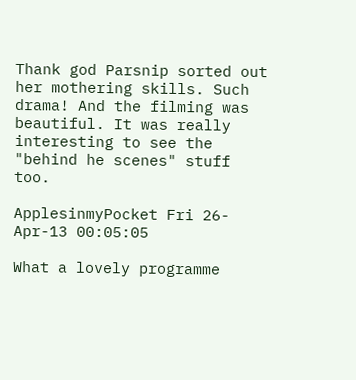Thank god Parsnip sorted out her mothering skills. Such drama! And the filming was beautiful. It was really interesting to see the "behind he scenes" stuff too.

ApplesinmyPocket Fri 26-Apr-13 00:05:05

What a lovely programme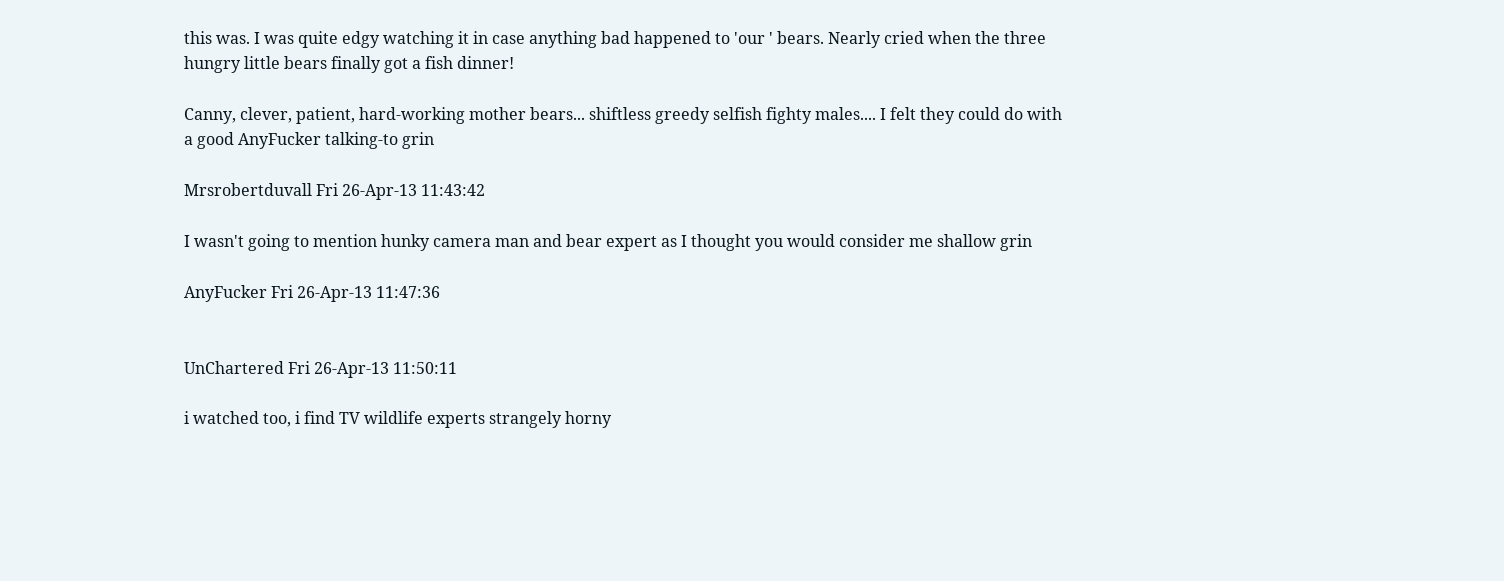this was. I was quite edgy watching it in case anything bad happened to 'our ' bears. Nearly cried when the three hungry little bears finally got a fish dinner!

Canny, clever, patient, hard-working mother bears... shiftless greedy selfish fighty males.... I felt they could do with a good AnyFucker talking-to grin

Mrsrobertduvall Fri 26-Apr-13 11:43:42

I wasn't going to mention hunky camera man and bear expert as I thought you would consider me shallow grin

AnyFucker Fri 26-Apr-13 11:47:36


UnChartered Fri 26-Apr-13 11:50:11

i watched too, i find TV wildlife experts strangely horny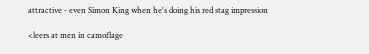attractive - even Simon King when he's doing his red stag impression

<leers at men in camoflage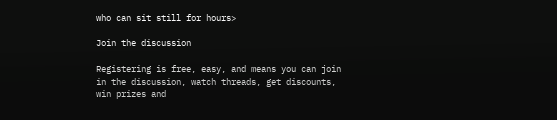who can sit still for hours>

Join the discussion

Registering is free, easy, and means you can join in the discussion, watch threads, get discounts, win prizes and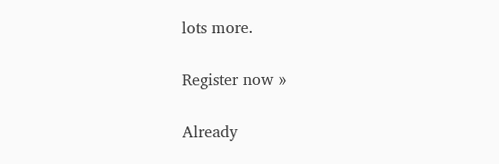lots more.

Register now »

Already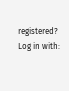registered? Log in with: